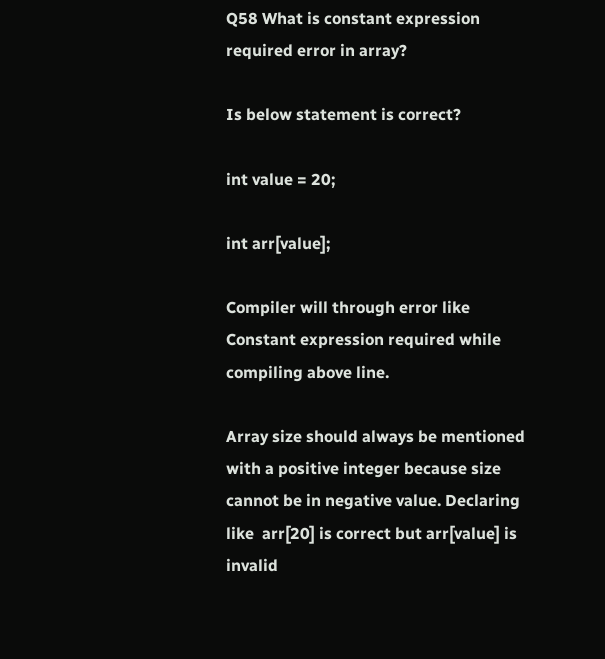Q58 What is constant expression required error in array?

Is below statement is correct?

int value = 20;

int arr[value];

Compiler will through error like Constant expression required while compiling above line.

Array size should always be mentioned with a positive integer because size cannot be in negative value. Declaring like  arr[20] is correct but arr[value] is invalid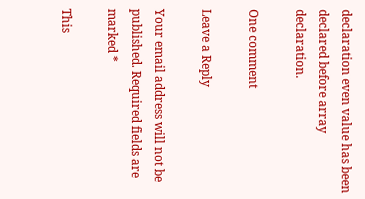declaration even value has been declared before array declaration.

One comment

Leave a Reply

Your email address will not be published. Required fields are marked *

This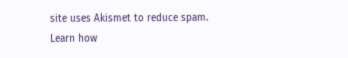site uses Akismet to reduce spam. Learn how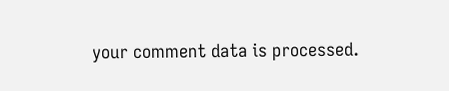your comment data is processed.